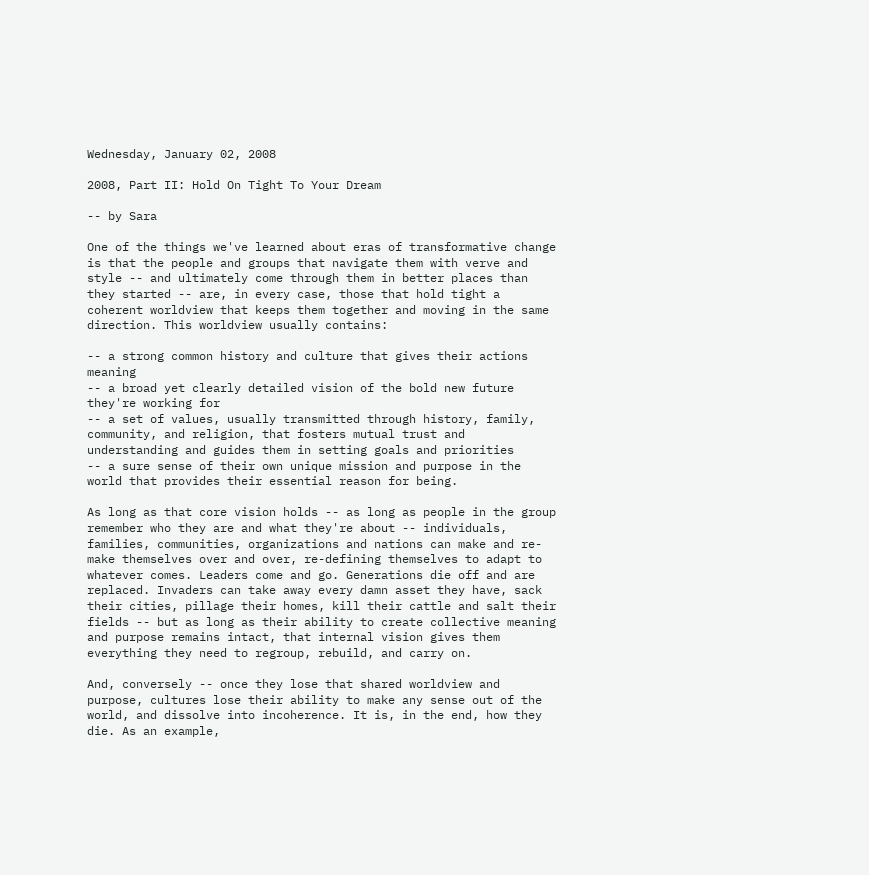Wednesday, January 02, 2008

2008, Part II: Hold On Tight To Your Dream

-- by Sara

One of the things we've learned about eras of transformative change is that the people and groups that navigate them with verve and style -- and ultimately come through them in better places than they started -- are, in every case, those that hold tight a coherent worldview that keeps them together and moving in the same direction. This worldview usually contains:

-- a strong common history and culture that gives their actions meaning
-- a broad yet clearly detailed vision of the bold new future they're working for
-- a set of values, usually transmitted through history, family, community, and religion, that fosters mutual trust and understanding and guides them in setting goals and priorities
-- a sure sense of their own unique mission and purpose in the world that provides their essential reason for being.

As long as that core vision holds -- as long as people in the group remember who they are and what they're about -- individuals, families, communities, organizations and nations can make and re-make themselves over and over, re-defining themselves to adapt to whatever comes. Leaders come and go. Generations die off and are replaced. Invaders can take away every damn asset they have, sack their cities, pillage their homes, kill their cattle and salt their fields -- but as long as their ability to create collective meaning and purpose remains intact, that internal vision gives them everything they need to regroup, rebuild, and carry on.

And, conversely -- once they lose that shared worldview and purpose, cultures lose their ability to make any sense out of the world, and dissolve into incoherence. It is, in the end, how they die. As an example,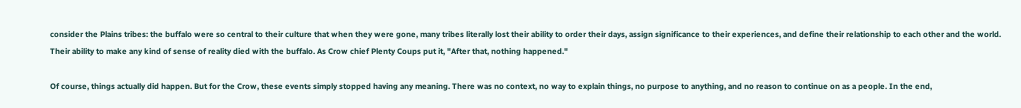consider the Plains tribes: the buffalo were so central to their culture that when they were gone, many tribes literally lost their ability to order their days, assign significance to their experiences, and define their relationship to each other and the world. Their ability to make any kind of sense of reality died with the buffalo. As Crow chief Plenty Coups put it, "After that, nothing happened."

Of course, things actually did happen. But for the Crow, these events simply stopped having any meaning. There was no context, no way to explain things, no purpose to anything, and no reason to continue on as a people. In the end,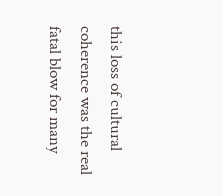this loss of cultural coherence was the real fatal blow for many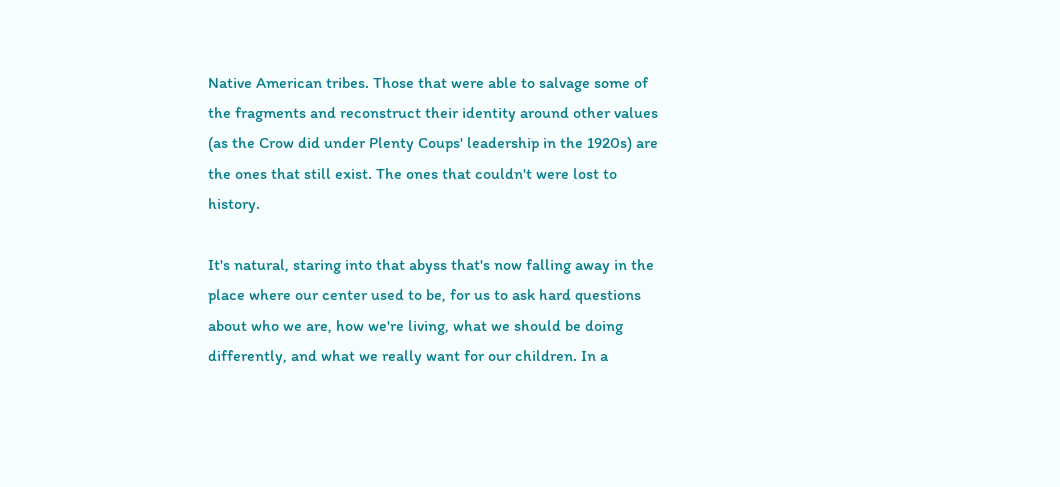Native American tribes. Those that were able to salvage some of the fragments and reconstruct their identity around other values (as the Crow did under Plenty Coups' leadership in the 1920s) are the ones that still exist. The ones that couldn't were lost to history.

It's natural, staring into that abyss that's now falling away in the place where our center used to be, for us to ask hard questions about who we are, how we're living, what we should be doing differently, and what we really want for our children. In a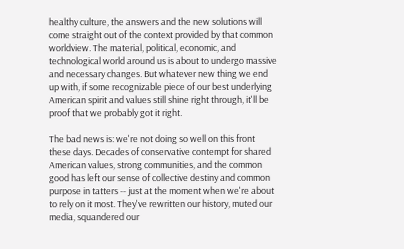healthy culture, the answers and the new solutions will come straight out of the context provided by that common worldview. The material, political, economic, and technological world around us is about to undergo massive and necessary changes. But whatever new thing we end up with, if some recognizable piece of our best underlying American spirit and values still shine right through, it'll be proof that we probably got it right.

The bad news is: we're not doing so well on this front these days. Decades of conservative contempt for shared American values, strong communities, and the common good has left our sense of collective destiny and common purpose in tatters -- just at the moment when we're about to rely on it most. They've rewritten our history, muted our media, squandered our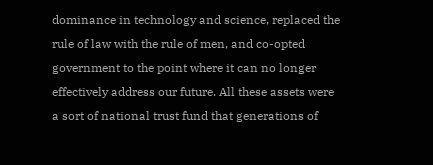dominance in technology and science, replaced the rule of law with the rule of men, and co-opted government to the point where it can no longer effectively address our future. All these assets were a sort of national trust fund that generations of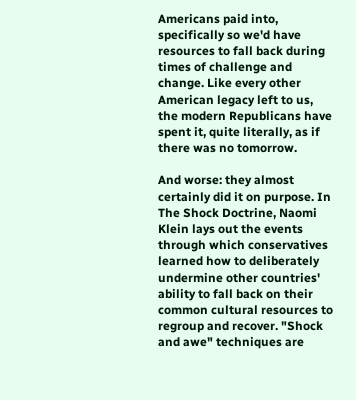Americans paid into, specifically so we'd have resources to fall back during times of challenge and change. Like every other American legacy left to us, the modern Republicans have spent it, quite literally, as if there was no tomorrow.

And worse: they almost certainly did it on purpose. In The Shock Doctrine, Naomi Klein lays out the events through which conservatives learned how to deliberately undermine other countries' ability to fall back on their common cultural resources to regroup and recover. "Shock and awe" techniques are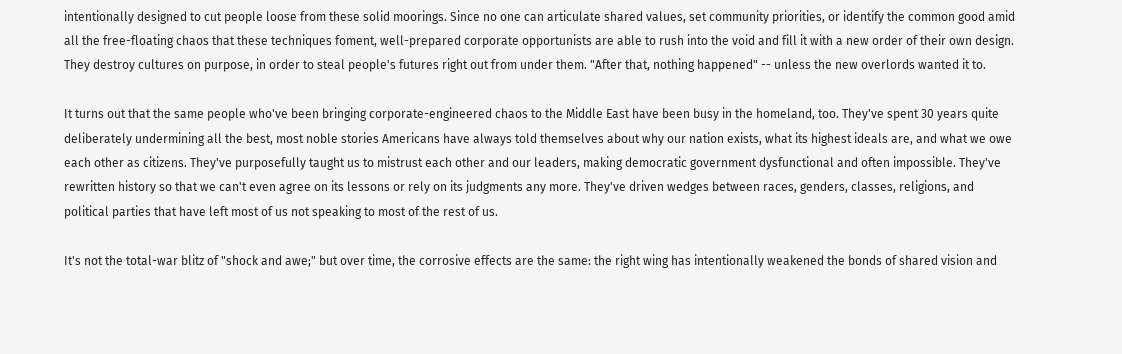intentionally designed to cut people loose from these solid moorings. Since no one can articulate shared values, set community priorities, or identify the common good amid all the free-floating chaos that these techniques foment, well-prepared corporate opportunists are able to rush into the void and fill it with a new order of their own design. They destroy cultures on purpose, in order to steal people's futures right out from under them. "After that, nothing happened" -- unless the new overlords wanted it to.

It turns out that the same people who've been bringing corporate-engineered chaos to the Middle East have been busy in the homeland, too. They've spent 30 years quite deliberately undermining all the best, most noble stories Americans have always told themselves about why our nation exists, what its highest ideals are, and what we owe each other as citizens. They've purposefully taught us to mistrust each other and our leaders, making democratic government dysfunctional and often impossible. They've rewritten history so that we can't even agree on its lessons or rely on its judgments any more. They've driven wedges between races, genders, classes, religions, and political parties that have left most of us not speaking to most of the rest of us.

It's not the total-war blitz of "shock and awe;" but over time, the corrosive effects are the same: the right wing has intentionally weakened the bonds of shared vision and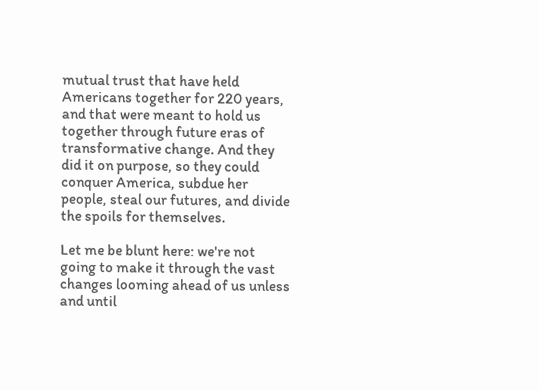mutual trust that have held Americans together for 220 years, and that were meant to hold us together through future eras of transformative change. And they did it on purpose, so they could conquer America, subdue her people, steal our futures, and divide the spoils for themselves.

Let me be blunt here: we're not going to make it through the vast changes looming ahead of us unless and until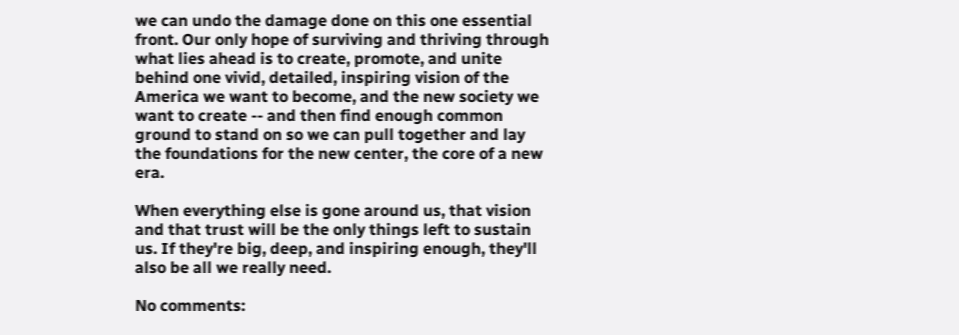we can undo the damage done on this one essential front. Our only hope of surviving and thriving through what lies ahead is to create, promote, and unite behind one vivid, detailed, inspiring vision of the America we want to become, and the new society we want to create -- and then find enough common ground to stand on so we can pull together and lay the foundations for the new center, the core of a new era.

When everything else is gone around us, that vision and that trust will be the only things left to sustain us. If they're big, deep, and inspiring enough, they'll also be all we really need.

No comments: